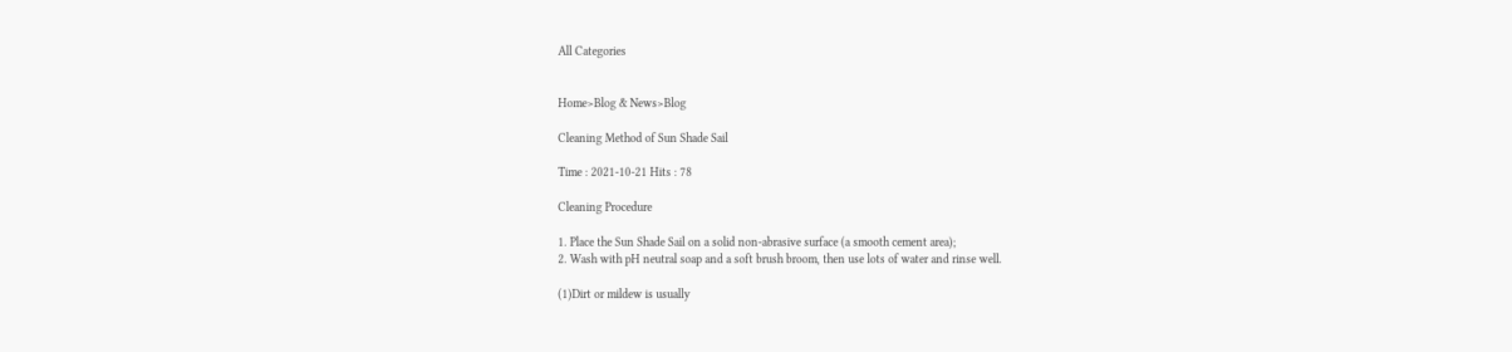All Categories


Home>Blog & News>Blog

Cleaning Method of Sun Shade Sail

Time : 2021-10-21 Hits : 78

Cleaning Procedure

1. Place the Sun Shade Sail on a solid non-abrasive surface (a smooth cement area);
2. Wash with pH neutral soap and a soft brush broom, then use lots of water and rinse well.

(1)Dirt or mildew is usually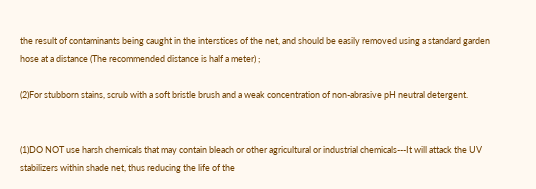the result of contaminants being caught in the interstices of the net, and should be easily removed using a standard garden hose at a distance (The recommended distance is half a meter) ;

(2)For stubborn stains, scrub with a soft bristle brush and a weak concentration of non-abrasive pH neutral detergent.


(1)DO NOT use harsh chemicals that may contain bleach or other agricultural or industrial chemicals---It will attack the UV stabilizers within shade net, thus reducing the life of the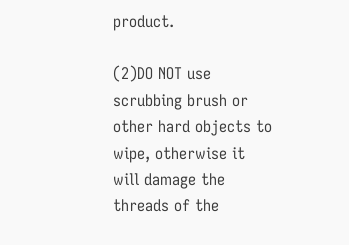product.

(2)DO NOT use scrubbing brush or other hard objects to wipe, otherwise it will damage the threads of the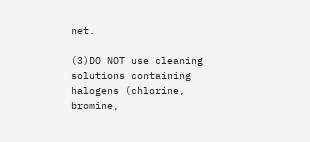net.

(3)DO NOT use cleaning solutions containing halogens (chlorine, bromine,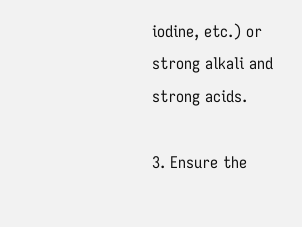iodine, etc.) or strong alkali and strong acids.

3. Ensure the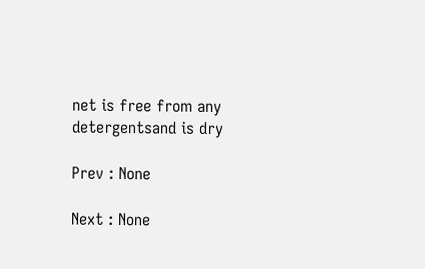net is free from any detergentsand is dry

Prev : None

Next : None